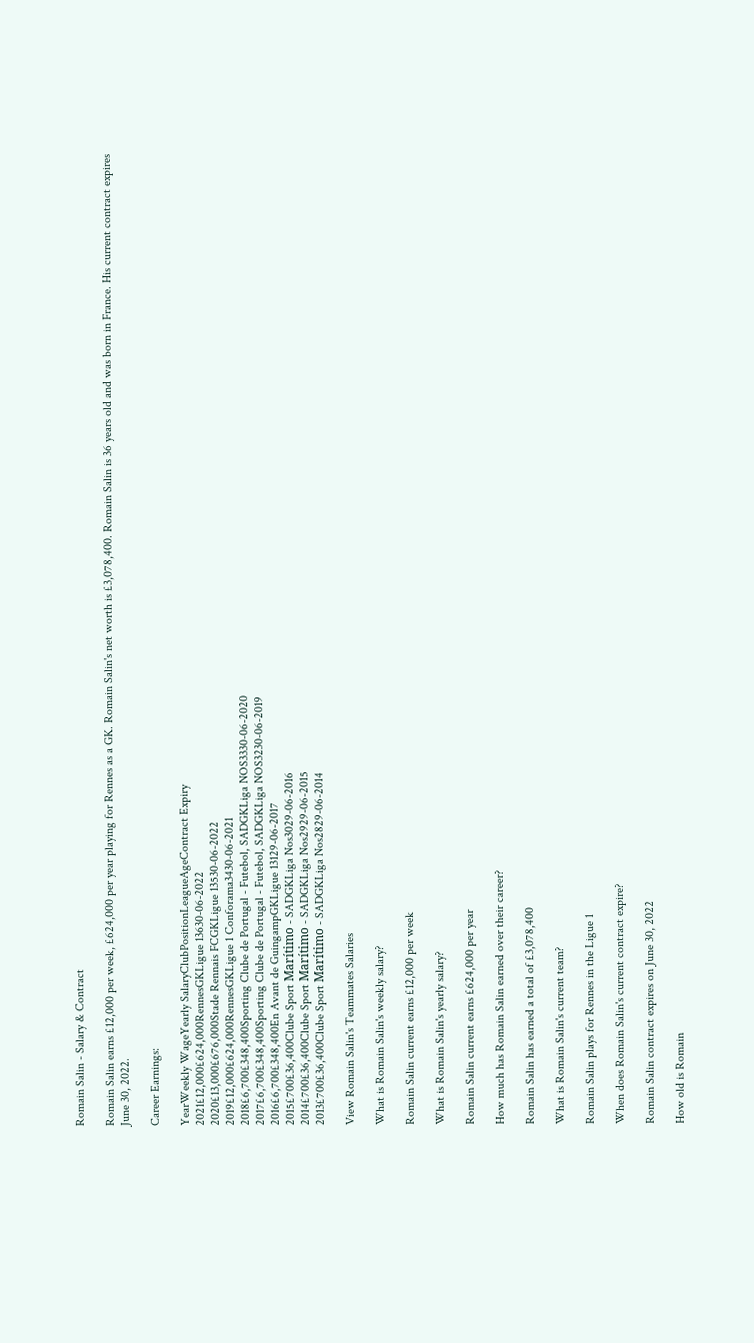Romain Salin - Salary & Contract

Romain Salin earns £12,000 per week, £624,000 per year playing for Rennes as a GK. Romain Salin's net worth is £3,078,400. Romain Salin is 36 years old and was born in France. His current contract expires June 30, 2022.

Career Earnings:

YearWeekly WageYearly SalaryClubPositionLeagueAgeContract Expiry
2021£12,000£624,000RennesGKLigue 13630-06-2022
2020£13,000£676,000Stade Rennais FCGKLigue 13530-06-2022
2019£12,000£624,000RennesGKLigue 1 Conforama3430-06-2021
2018£6,700£348,400Sporting Clube de Portugal - Futebol, SADGKLiga NOS3330-06-2020
2017£6,700£348,400Sporting Clube de Portugal - Futebol, SADGKLiga NOS3230-06-2019
2016£6,700£348,400En Avant de GuingampGKLigue 13129-06-2017
2015£700£36,400Clube Sport Marítimo - SADGKLiga Nos3029-06-2016
2014£700£36,400Clube Sport Marítimo - SADGKLiga Nos2929-06-2015
2013£700£36,400Clube Sport Marítimo - SADGKLiga Nos2829-06-2014

View Romain Salin's Teammates Salaries

What is Romain Salin's weekly salary?

Romain Salin current earns £12,000 per week

What is Romain Salin's yearly salary?

Romain Salin current earns £624,000 per year

How much has Romain Salin earned over their career?

Romain Salin has earned a total of £3,078,400

What is Romain Salin's current team?

Romain Salin plays for Rennes in the Ligue 1

When does Romain Salin's current contract expire?

Romain Salin contract expires on June 30, 2022

How old is Romain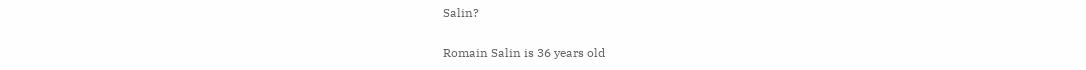Salin?

Romain Salin is 36 years old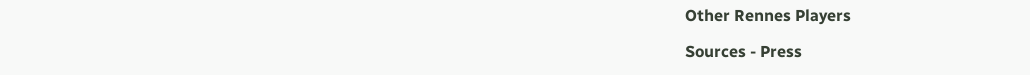Other Rennes Players

Sources - Press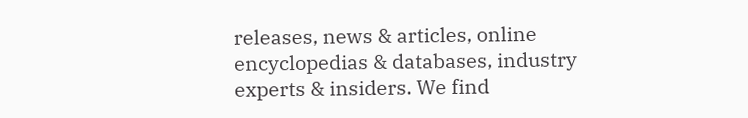releases, news & articles, online encyclopedias & databases, industry experts & insiders. We find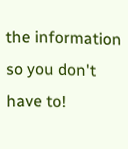the information so you don't have to!